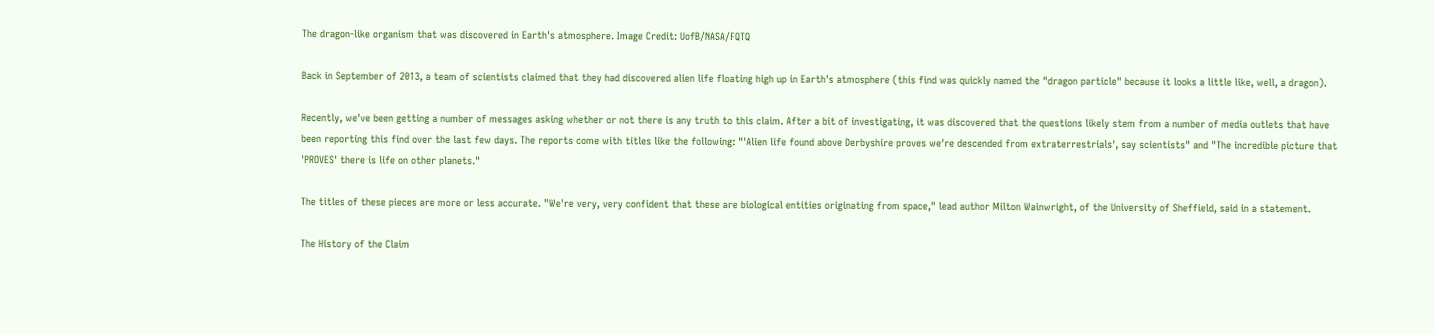The dragon-like organism that was discovered in Earth's atmosphere. Image Credit: UofB/NASA/FQTQ

Back in September of 2013, a team of scientists claimed that they had discovered alien life floating high up in Earth's atmosphere (this find was quickly named the "dragon particle" because it looks a little like, well, a dragon).

Recently, we've been getting a number of messages asking whether or not there is any truth to this claim. After a bit of investigating, it was discovered that the questions likely stem from a number of media outlets that have been reporting this find over the last few days. The reports come with titles like the following: "'Alien life found above Derbyshire proves we're descended from extraterrestrials', say scientists" and "The incredible picture that 'PROVES' there is life on other planets."

The titles of these pieces are more or less accurate. "We're very, very confident that these are biological entities originating from space," lead author Milton Wainwright, of the University of Sheffield, said in a statement.

The History of the Claim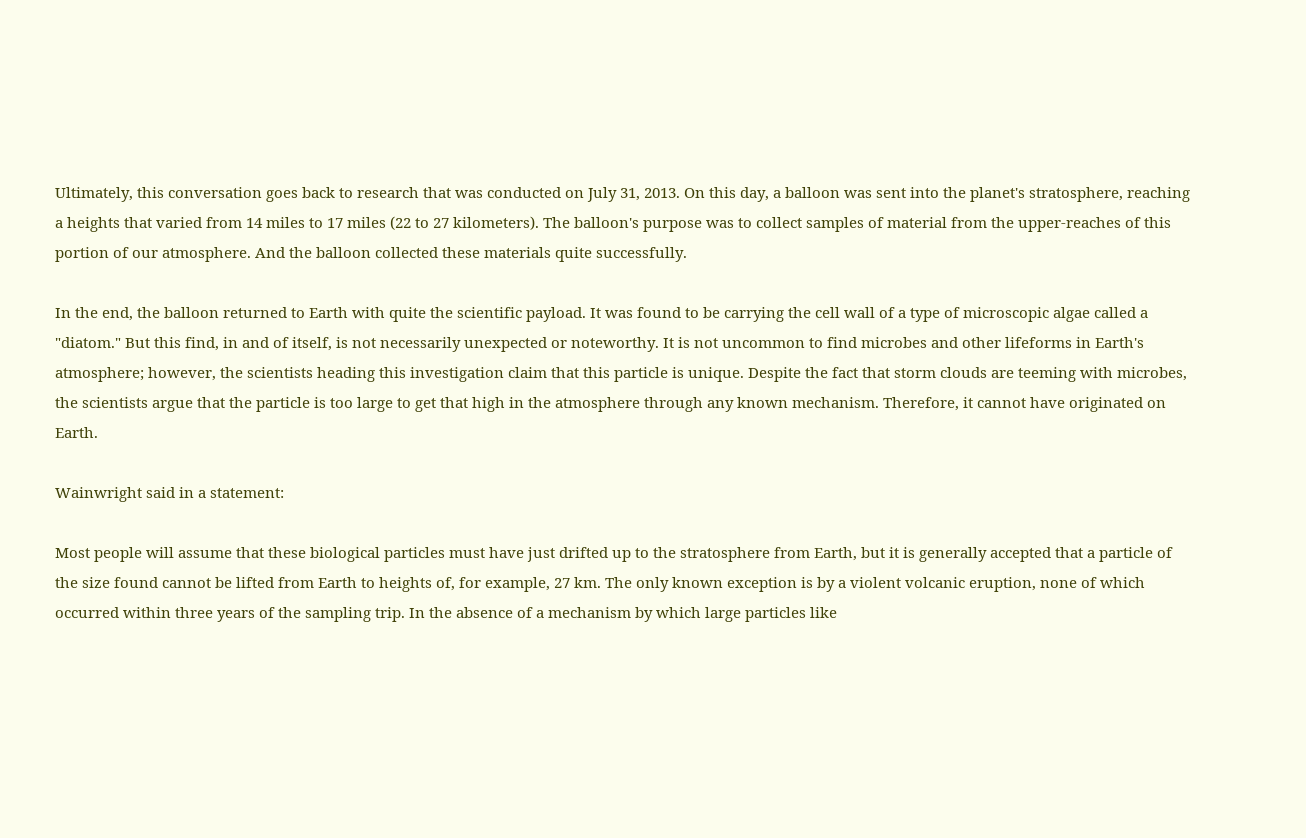Ultimately, this conversation goes back to research that was conducted on July 31, 2013. On this day, a balloon was sent into the planet's stratosphere, reaching a heights that varied from 14 miles to 17 miles (22 to 27 kilometers). The balloon's purpose was to collect samples of material from the upper-reaches of this portion of our atmosphere. And the balloon collected these materials quite successfully.

In the end, the balloon returned to Earth with quite the scientific payload. It was found to be carrying the cell wall of a type of microscopic algae called a "diatom." But this find, in and of itself, is not necessarily unexpected or noteworthy. It is not uncommon to find microbes and other lifeforms in Earth's atmosphere; however, the scientists heading this investigation claim that this particle is unique. Despite the fact that storm clouds are teeming with microbes, the scientists argue that the particle is too large to get that high in the atmosphere through any known mechanism. Therefore, it cannot have originated on Earth.

Wainwright said in a statement:

Most people will assume that these biological particles must have just drifted up to the stratosphere from Earth, but it is generally accepted that a particle of the size found cannot be lifted from Earth to heights of, for example, 27 km. The only known exception is by a violent volcanic eruption, none of which occurred within three years of the sampling trip. In the absence of a mechanism by which large particles like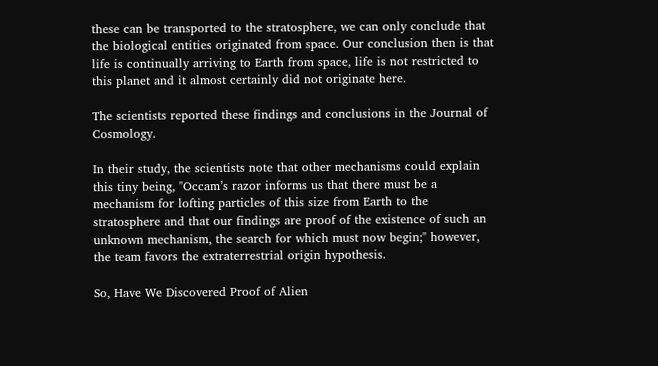these can be transported to the stratosphere, we can only conclude that the biological entities originated from space. Our conclusion then is that life is continually arriving to Earth from space, life is not restricted to this planet and it almost certainly did not originate here.

The scientists reported these findings and conclusions in the Journal of Cosmology.

In their study, the scientists note that other mechanisms could explain this tiny being, "Occam’s razor informs us that there must be a mechanism for lofting particles of this size from Earth to the stratosphere and that our findings are proof of the existence of such an unknown mechanism, the search for which must now begin;" however, the team favors the extraterrestrial origin hypothesis.

So, Have We Discovered Proof of Alien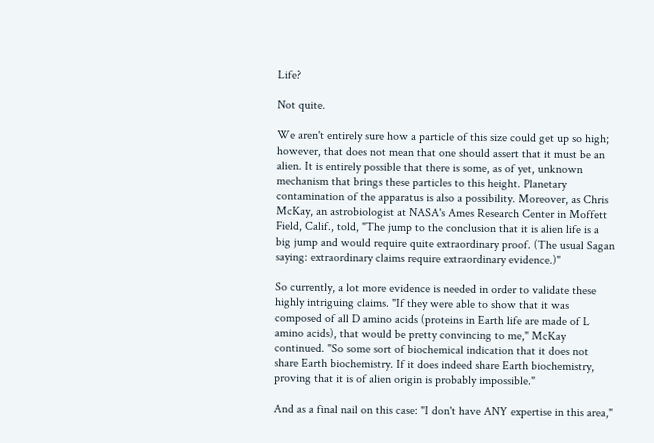Life?

Not quite.

We aren't entirely sure how a particle of this size could get up so high; however, that does not mean that one should assert that it must be an alien. It is entirely possible that there is some, as of yet, unknown mechanism that brings these particles to this height. Planetary contamination of the apparatus is also a possibility. Moreover, as Chris McKay, an astrobiologist at NASA's Ames Research Center in Moffett Field, Calif., told, "The jump to the conclusion that it is alien life is a big jump and would require quite extraordinary proof. (The usual Sagan saying: extraordinary claims require extraordinary evidence.)"

So currently, a lot more evidence is needed in order to validate these highly intriguing claims. "If they were able to show that it was composed of all D amino acids (proteins in Earth life are made of L amino acids), that would be pretty convincing to me," McKay continued. "So some sort of biochemical indication that it does not share Earth biochemistry. If it does indeed share Earth biochemistry, proving that it is of alien origin is probably impossible."

And as a final nail on this case: "I don't have ANY expertise in this area,"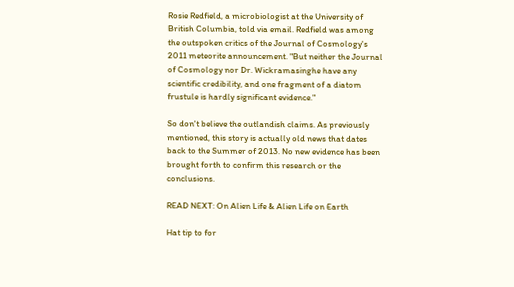Rosie Redfield, a microbiologist at the University of British Columbia, told via email. Redfield was among the outspoken critics of the Journal of Cosmology's 2011 meteorite announcement. "But neither the Journal of Cosmology nor Dr. Wickramasinghe have any scientific credibility, and one fragment of a diatom frustule is hardly significant evidence."

So don't believe the outlandish claims. As previously mentioned, this story is actually old news that dates back to the Summer of 2013. No new evidence has been brought forth to confirm this research or the conclusions.

READ NEXT: On Alien Life & Alien Life on Earth

Hat tip to for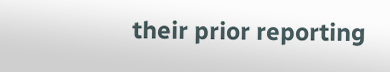their prior reporting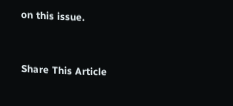on this issue.


Share This Article